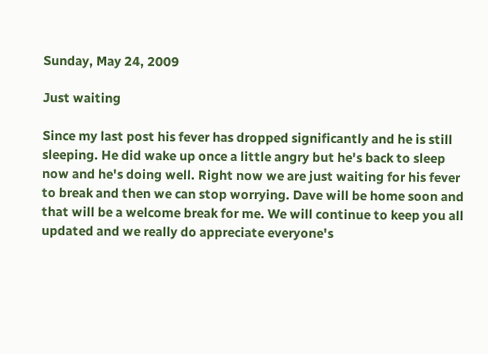Sunday, May 24, 2009

Just waiting

Since my last post his fever has dropped significantly and he is still sleeping. He did wake up once a little angry but he's back to sleep now and he's doing well. Right now we are just waiting for his fever to break and then we can stop worrying. Dave will be home soon and that will be a welcome break for me. We will continue to keep you all updated and we really do appreciate everyone's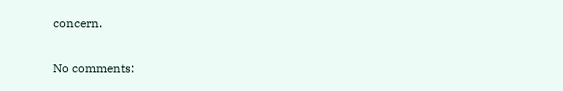concern.

No comments: